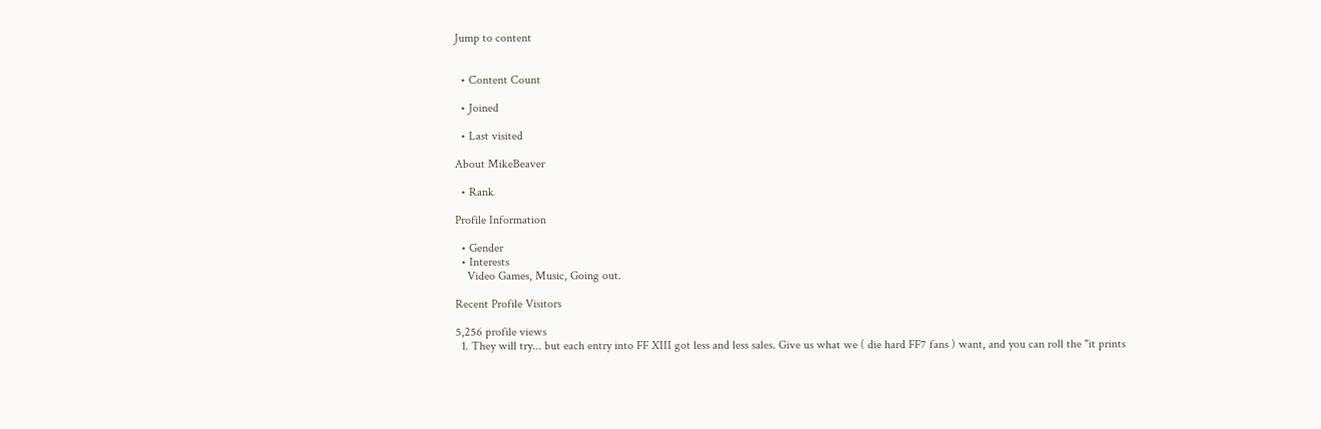Jump to content


  • Content Count

  • Joined

  • Last visited

About MikeBeaver

  • Rank

Profile Information

  • Gender
  • Interests
    Video Games, Music, Going out.

Recent Profile Visitors

5,256 profile views
  1. They will try... but each entry into FF XIII got less and less sales. Give us what we ( die hard FF7 fans ) want, and you can roll the "it prints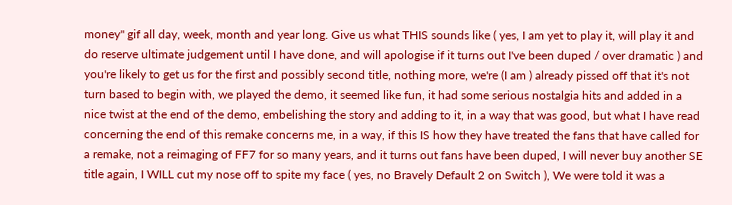money" gif all day, week, month and year long. Give us what THIS sounds like ( yes, I am yet to play it, will play it and do reserve ultimate judgement until I have done, and will apologise if it turns out I've been duped / over dramatic ) and you're likely to get us for the first and possibly second title, nothing more, we're (I am ) already pissed off that it's not turn based to begin with, we played the demo, it seemed like fun, it had some serious nostalgia hits and added in a nice twist at the end of the demo, embelishing the story and adding to it, in a way that was good, but what I have read concerning the end of this remake concerns me, in a way, if this IS how they have treated the fans that have called for a remake, not a reimaging of FF7 for so many years, and it turns out fans have been duped, I will never buy another SE title again, I WILL cut my nose off to spite my face ( yes, no Bravely Default 2 on Switch ), We were told it was a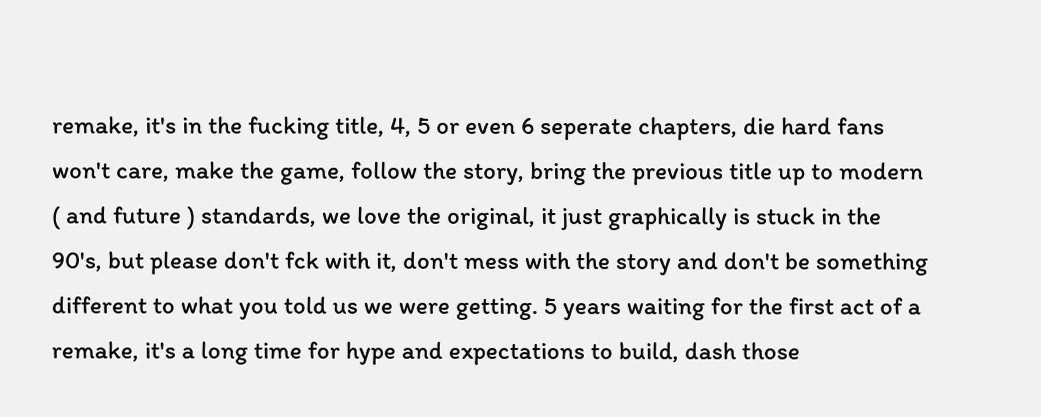remake, it's in the fucking title, 4, 5 or even 6 seperate chapters, die hard fans won't care, make the game, follow the story, bring the previous title up to modern ( and future ) standards, we love the original, it just graphically is stuck in the 90's, but please don't fck with it, don't mess with the story and don't be something different to what you told us we were getting. 5 years waiting for the first act of a remake, it's a long time for hype and expectations to build, dash those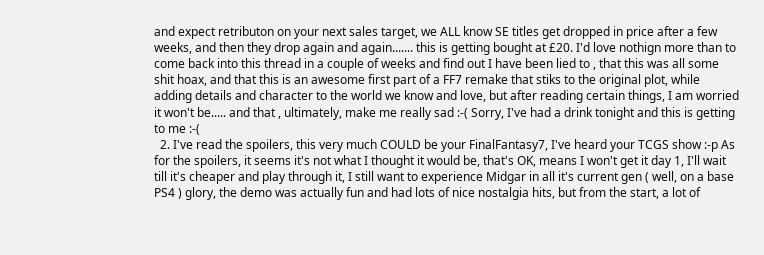and expect retributon on your next sales target, we ALL know SE titles get dropped in price after a few weeks, and then they drop again and again....... this is getting bought at £20. I'd love nothign more than to come back into this thread in a couple of weeks and find out I have been lied to , that this was all some shit hoax, and that this is an awesome first part of a FF7 remake that stiks to the original plot, while adding details and character to the world we know and love, but after reading certain things, I am worried it won't be..... and that , ultimately, make me really sad :-( Sorry, I've had a drink tonight and this is getting to me :-(
  2. I've read the spoilers, this very much COULD be your FinalFantasy7, I've heard your TCGS show :-p As for the spoilers, it seems it's not what I thought it would be, that's OK, means I won't get it day 1, I'll wait till it's cheaper and play through it, I still want to experience Midgar in all it's current gen ( well, on a base PS4 ) glory, the demo was actually fun and had lots of nice nostalgia hits, but from the start, a lot of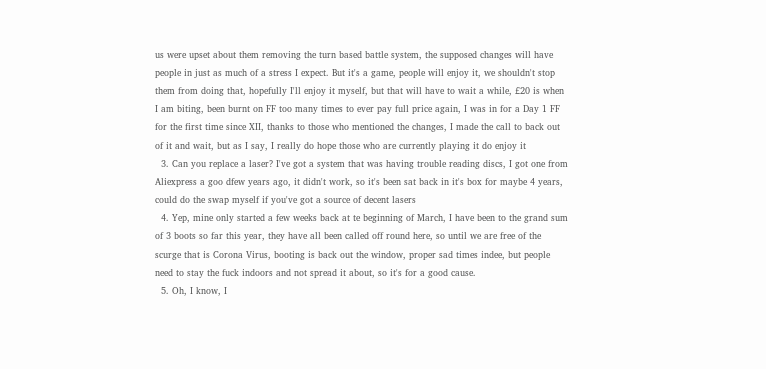us were upset about them removing the turn based battle system, the supposed changes will have people in just as much of a stress I expect. But it's a game, people will enjoy it, we shouldn't stop them from doing that, hopefully I'll enjoy it myself, but that will have to wait a while, £20 is when I am biting, been burnt on FF too many times to ever pay full price again, I was in for a Day 1 FF for the first time since XII, thanks to those who mentioned the changes, I made the call to back out of it and wait, but as I say, I really do hope those who are currently playing it do enjoy it
  3. Can you replace a laser? I've got a system that was having trouble reading discs, I got one from Aliexpress a goo dfew years ago, it didn't work, so it's been sat back in it's box for maybe 4 years, could do the swap myself if you've got a source of decent lasers
  4. Yep, mine only started a few weeks back at te beginning of March, I have been to the grand sum of 3 boots so far this year, they have all been called off round here, so until we are free of the scurge that is Corona Virus, booting is back out the window, proper sad times indee, but people need to stay the fuck indoors and not spread it about, so it's for a good cause.
  5. Oh, I know, I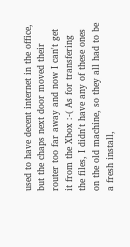used to have decent internet in the office, but the chaps next door moved their router too far away and now I can't get it from the Xbox :-( As for transfering the files, I didn't have any of these ones on the old machine, so they all had to be a fresh install,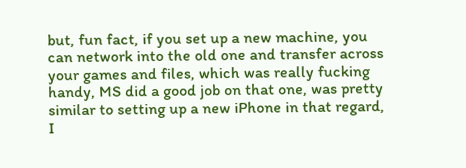but, fun fact, if you set up a new machine, you can network into the old one and transfer across your games and files, which was really fucking handy, MS did a good job on that one, was pretty similar to setting up a new iPhone in that regard, I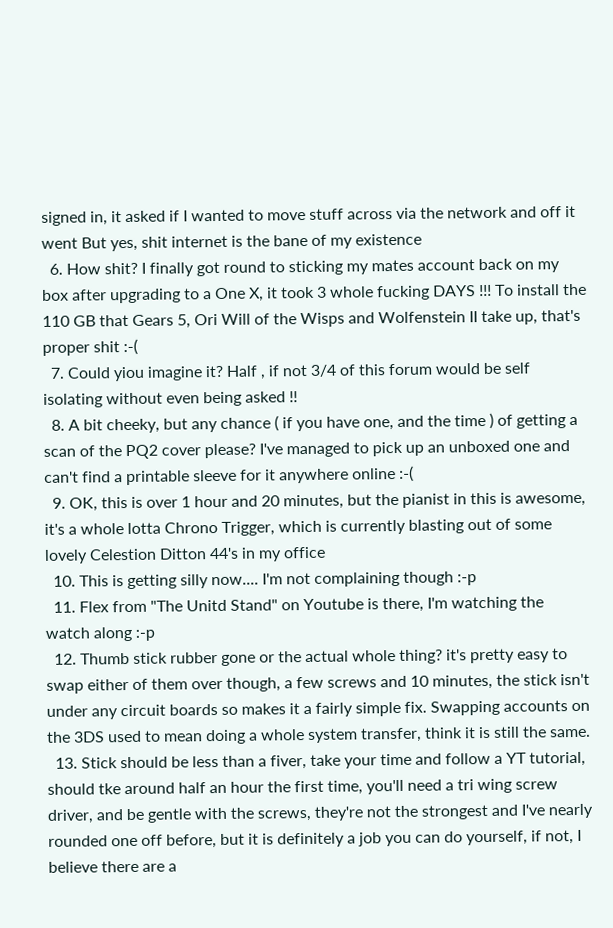signed in, it asked if I wanted to move stuff across via the network and off it went But yes, shit internet is the bane of my existence
  6. How shit? I finally got round to sticking my mates account back on my box after upgrading to a One X, it took 3 whole fucking DAYS !!! To install the 110 GB that Gears 5, Ori Will of the Wisps and Wolfenstein II take up, that's proper shit :-(
  7. Could yiou imagine it? Half , if not 3/4 of this forum would be self isolating without even being asked !!
  8. A bit cheeky, but any chance ( if you have one, and the time ) of getting a scan of the PQ2 cover please? I've managed to pick up an unboxed one and can't find a printable sleeve for it anywhere online :-(
  9. OK, this is over 1 hour and 20 minutes, but the pianist in this is awesome, it's a whole lotta Chrono Trigger, which is currently blasting out of some lovely Celestion Ditton 44's in my office
  10. This is getting silly now.... I'm not complaining though :-p
  11. Flex from "The Unitd Stand" on Youtube is there, I'm watching the watch along :-p
  12. Thumb stick rubber gone or the actual whole thing? it's pretty easy to swap either of them over though, a few screws and 10 minutes, the stick isn't under any circuit boards so makes it a fairly simple fix. Swapping accounts on the 3DS used to mean doing a whole system transfer, think it is still the same.
  13. Stick should be less than a fiver, take your time and follow a YT tutorial, should tke around half an hour the first time, you'll need a tri wing screw driver, and be gentle with the screws, they're not the strongest and I've nearly rounded one off before, but it is definitely a job you can do yourself, if not, I believe there are a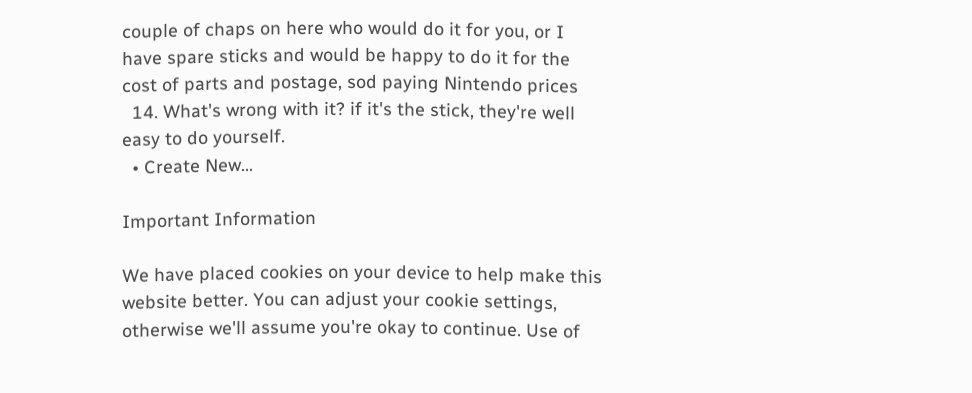couple of chaps on here who would do it for you, or I have spare sticks and would be happy to do it for the cost of parts and postage, sod paying Nintendo prices
  14. What's wrong with it? if it's the stick, they're well easy to do yourself.
  • Create New...

Important Information

We have placed cookies on your device to help make this website better. You can adjust your cookie settings, otherwise we'll assume you're okay to continue. Use of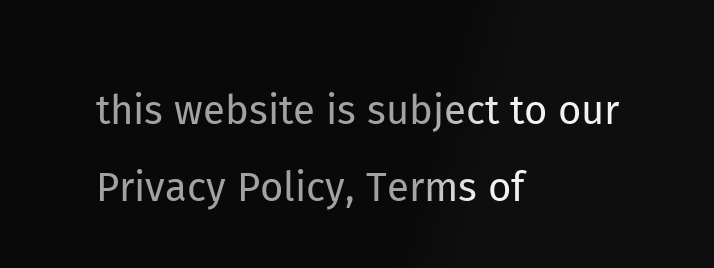this website is subject to our Privacy Policy, Terms of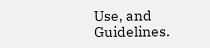Use, and Guidelines.